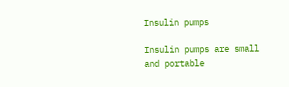Insulin pumps

Insulin pumps are small and portable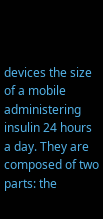devices the size of a mobile administering insulin 24 hours a day. They are composed of two parts: the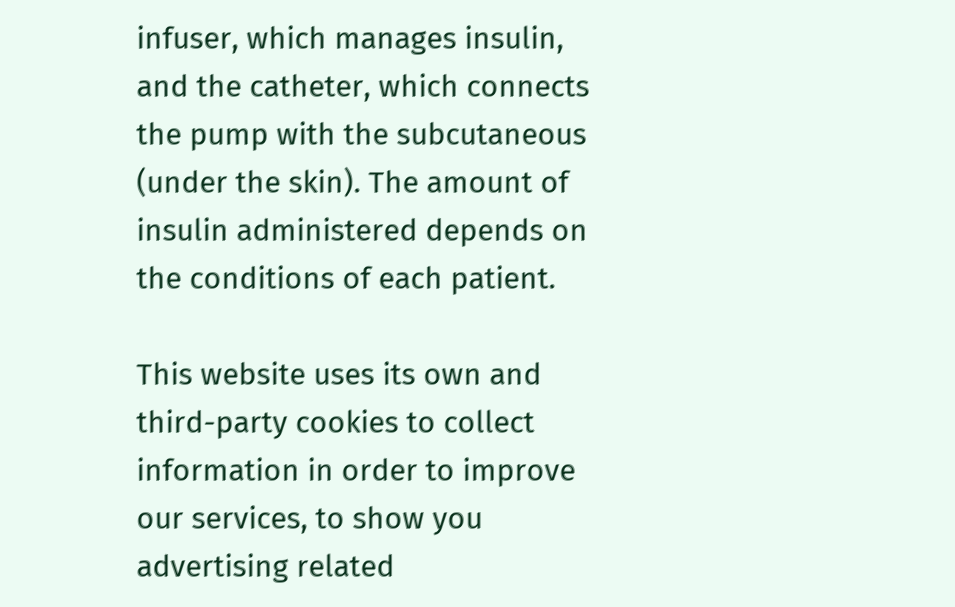infuser, which manages insulin, and the catheter, which connects the pump with the subcutaneous (under the skin). The amount of insulin administered depends on the conditions of each patient.

This website uses its own and third-party cookies to collect information in order to improve our services, to show you advertising related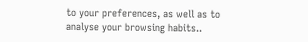to your preferences, as well as to analyse your browsing habits..